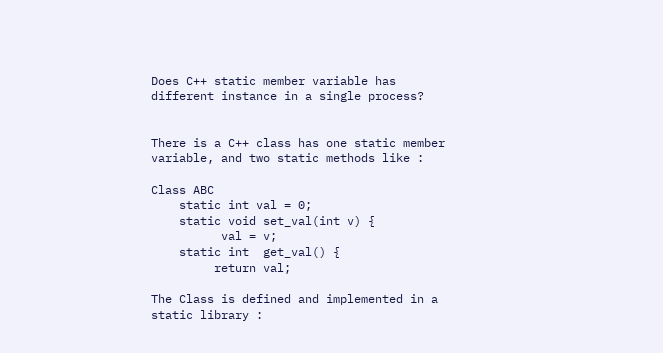Does C++ static member variable has different instance in a single process?


There is a C++ class has one static member variable, and two static methods like :

Class ABC
    static int val = 0;
    static void set_val(int v) {
          val = v;
    static int  get_val() {
         return val;

The Class is defined and implemented in a static library :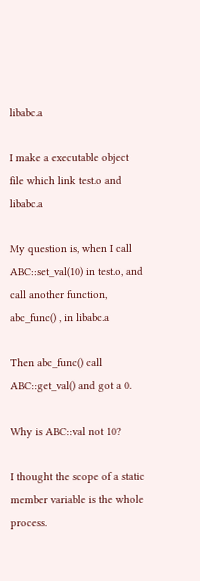libabc.a

I make a executable object file which link test.o and libabc.a

My question is, when I call ABC::set_val(10) in test.o, and call another function, abc_func() , in libabc.a

Then abc_func() call ABC::get_val() and got a 0.

Why is ABC::val not 10?

I thought the scope of a static member variable is the whole process.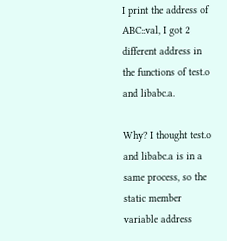I print the address of ABC::val, I got 2 different address in the functions of test.o and libabc.a.

Why? I thought test.o and libabc.a is in a same process, so the static member variable address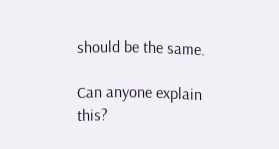should be the same.

Can anyone explain this?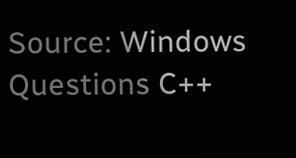Source: Windows Questions C++